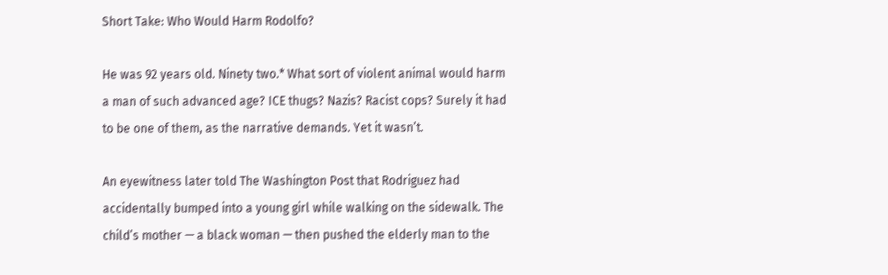Short Take: Who Would Harm Rodolfo?

He was 92 years old. Ninety two.* What sort of violent animal would harm a man of such advanced age? ICE thugs? Nazis? Racist cops? Surely it had to be one of them, as the narrative demands. Yet it wasn’t.

An eyewitness later told The Washington Post that Rodriguez had accidentally bumped into a young girl while walking on the sidewalk. The child’s mother — a black woman — then pushed the elderly man to the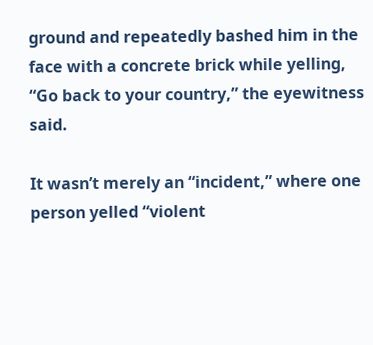ground and repeatedly bashed him in the face with a concrete brick while yelling, “Go back to your country,” the eyewitness said.

It wasn’t merely an “incident,” where one person yelled “violent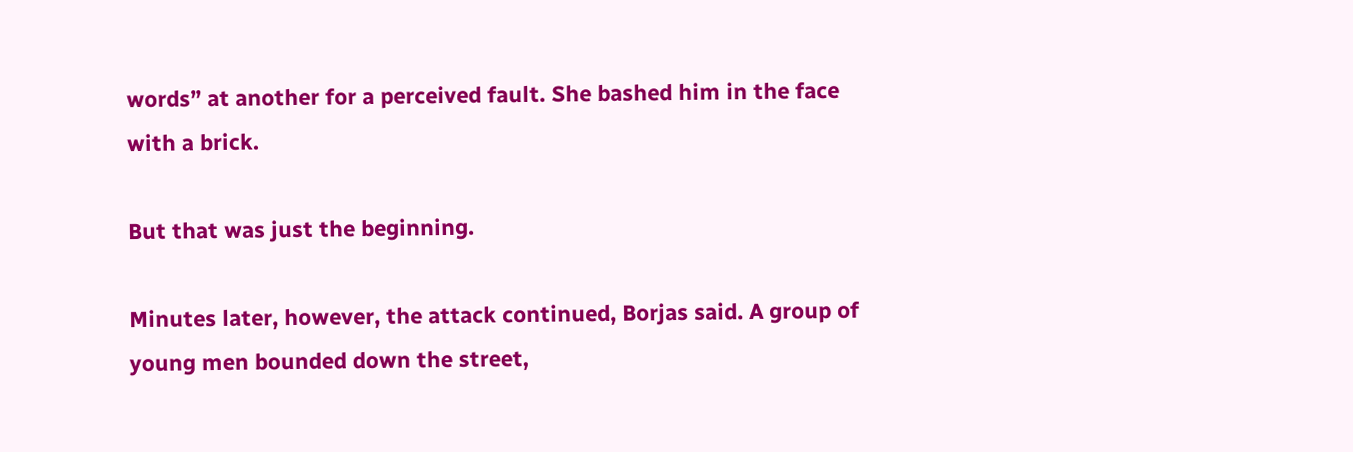words” at another for a perceived fault. She bashed him in the face with a brick.

But that was just the beginning.

Minutes later, however, the attack continued, Borjas said. A group of young men bounded down the street,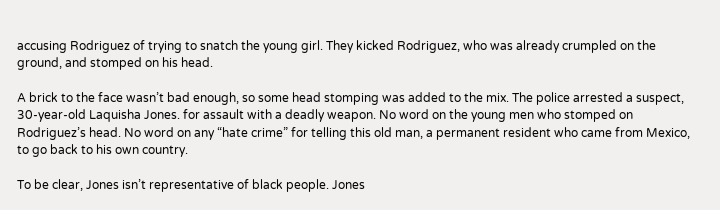accusing Rodriguez of trying to snatch the young girl. They kicked Rodriguez, who was already crumpled on the ground, and stomped on his head.

A brick to the face wasn’t bad enough, so some head stomping was added to the mix. The police arrested a suspect, 30-year-old Laquisha Jones. for assault with a deadly weapon. No word on the young men who stomped on Rodriguez’s head. No word on any “hate crime” for telling this old man, a permanent resident who came from Mexico, to go back to his own country.

To be clear, Jones isn’t representative of black people. Jones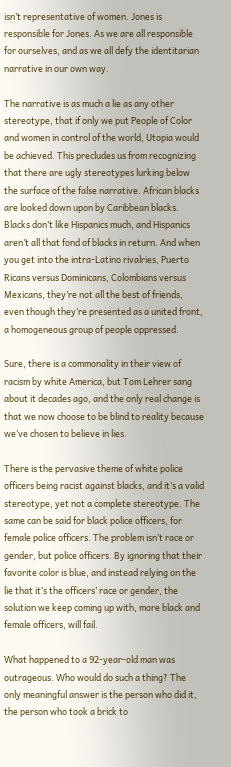isn’t representative of women. Jones is responsible for Jones. As we are all responsible for ourselves, and as we all defy the identitarian narrative in our own way.

The narrative is as much a lie as any other stereotype, that if only we put People of Color and women in control of the world, Utopia would be achieved. This precludes us from recognizing that there are ugly stereotypes lurking below the surface of the false narrative. African blacks are looked down upon by Caribbean blacks. Blacks don’t like Hispanics much, and Hispanics aren’t all that fond of blacks in return. And when you get into the intra-Latino rivalries, Puerto Ricans versus Dominicans, Colombians versus Mexicans, they’re not all the best of friends, even though they’re presented as a united front, a homogeneous group of people oppressed.

Sure, there is a commonality in their view of racism by white America, but Tom Lehrer sang about it decades ago, and the only real change is that we now choose to be blind to reality because we’ve chosen to believe in lies.

There is the pervasive theme of white police officers being racist against blacks, and it’s a valid stereotype, yet not a complete stereotype. The same can be said for black police officers, for female police officers. The problem isn’t race or gender, but police officers. By ignoring that their favorite color is blue, and instead relying on the lie that it’s the officers’ race or gender, the solution we keep coming up with, more black and female officers, will fail.

What happened to a 92-year-old man was outrageous. Who would do such a thing? The only meaningful answer is the person who did it, the person who took a brick to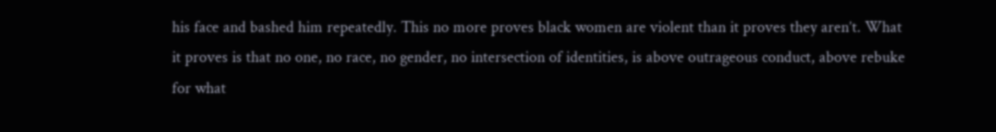his face and bashed him repeatedly. This no more proves black women are violent than it proves they aren’t. What it proves is that no one, no race, no gender, no intersection of identities, is above outrageous conduct, above rebuke for what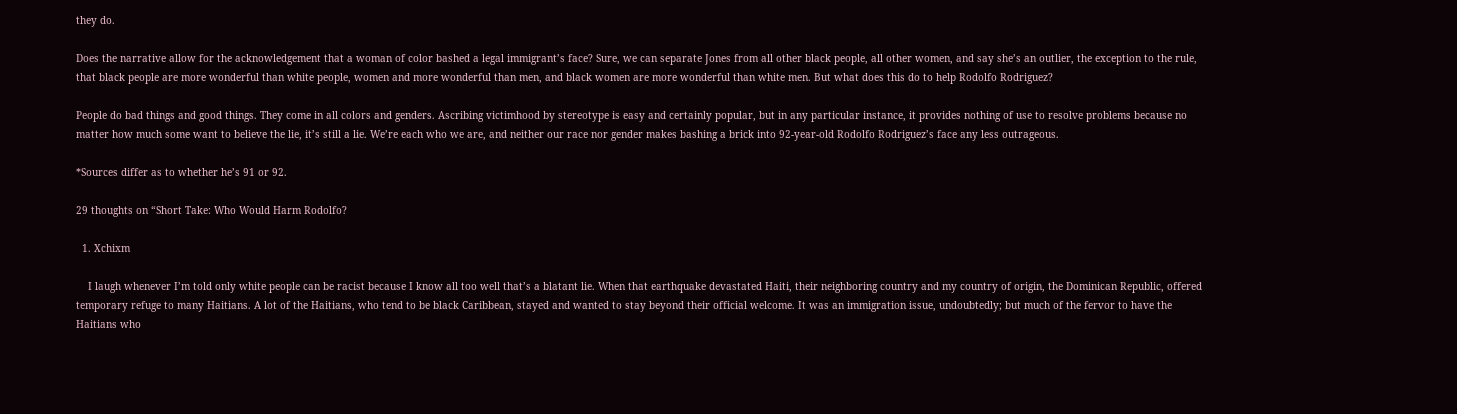they do.

Does the narrative allow for the acknowledgement that a woman of color bashed a legal immigrant’s face? Sure, we can separate Jones from all other black people, all other women, and say she’s an outlier, the exception to the rule, that black people are more wonderful than white people, women and more wonderful than men, and black women are more wonderful than white men. But what does this do to help Rodolfo Rodriguez?

People do bad things and good things. They come in all colors and genders. Ascribing victimhood by stereotype is easy and certainly popular, but in any particular instance, it provides nothing of use to resolve problems because no matter how much some want to believe the lie, it’s still a lie. We’re each who we are, and neither our race nor gender makes bashing a brick into 92-year-old Rodolfo Rodriguez’s face any less outrageous.

*Sources differ as to whether he’s 91 or 92.

29 thoughts on “Short Take: Who Would Harm Rodolfo?

  1. Xchixm

    I laugh whenever I’m told only white people can be racist because I know all too well that’s a blatant lie. When that earthquake devastated Haiti, their neighboring country and my country of origin, the Dominican Republic, offered temporary refuge to many Haitians. A lot of the Haitians, who tend to be black Caribbean, stayed and wanted to stay beyond their official welcome. It was an immigration issue, undoubtedly; but much of the fervor to have the Haitians who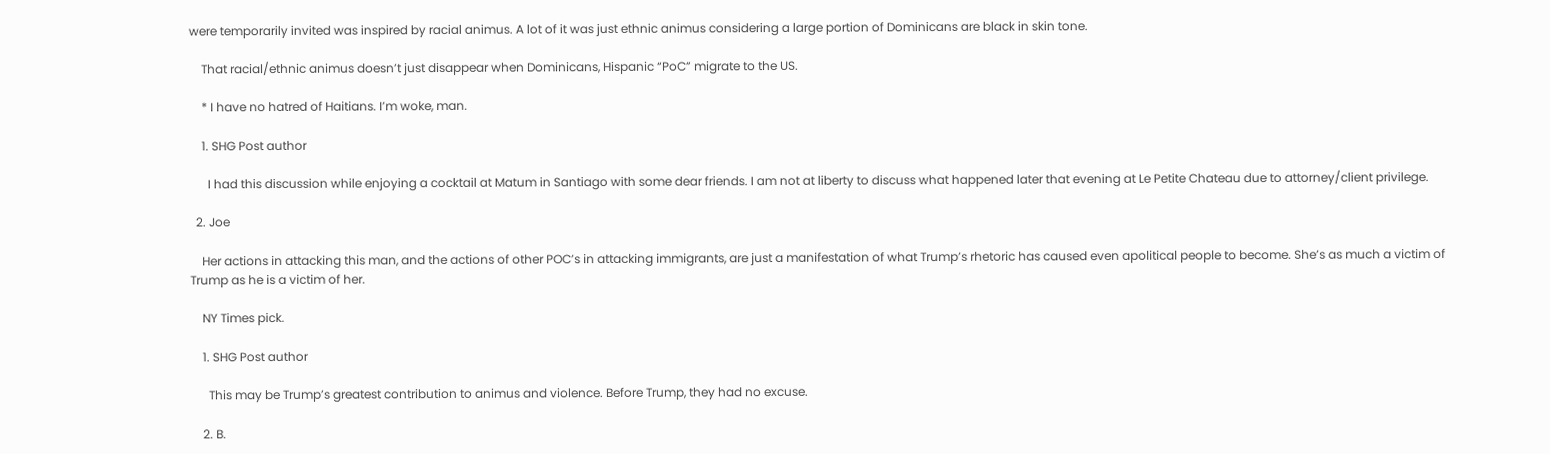were temporarily invited was inspired by racial animus. A lot of it was just ethnic animus considering a large portion of Dominicans are black in skin tone.

    That racial/ethnic animus doesn’t just disappear when Dominicans, Hispanic “PoC” migrate to the US.

    * I have no hatred of Haitians. I’m woke, man.

    1. SHG Post author

      I had this discussion while enjoying a cocktail at Matum in Santiago with some dear friends. I am not at liberty to discuss what happened later that evening at Le Petite Chateau due to attorney/client privilege.

  2. Joe

    Her actions in attacking this man, and the actions of other POC’s in attacking immigrants, are just a manifestation of what Trump’s rhetoric has caused even apolitical people to become. She’s as much a victim of Trump as he is a victim of her.

    NY Times pick.

    1. SHG Post author

      This may be Trump’s greatest contribution to animus and violence. Before Trump, they had no excuse.

    2. B.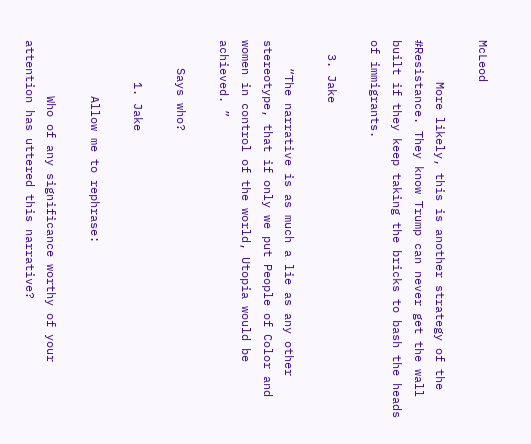McLeod

      More likely, this is another strategy of the #Resistance. They know Trump can never get the wall built if they keep taking the bricks to bash the heads of immigrants.

  3. Jake

    “The narrative is as much a lie as any other stereotype, that if only we put People of Color and women in control of the world, Utopia would be achieved. ”

    Says who?

      1. Jake

        Allow me to rephrase:

        Who of any significance worthy of your attention has uttered this narrative?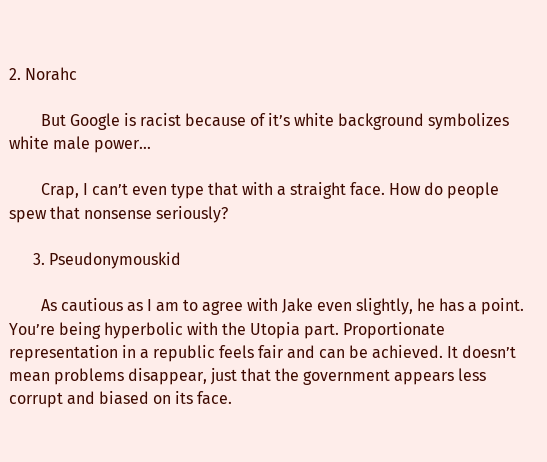2. Norahc

        But Google is racist because of it’s white background symbolizes white male power…

        Crap, I can’t even type that with a straight face. How do people spew that nonsense seriously?

      3. Pseudonymouskid

        As cautious as I am to agree with Jake even slightly, he has a point. You’re being hyperbolic with the Utopia part. Proportionate representation in a republic feels fair and can be achieved. It doesn’t mean problems disappear, just that the government appears less corrupt and biased on its face.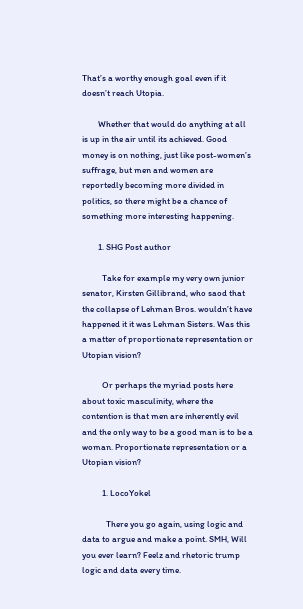That’s a worthy enough goal even if it doesn’t reach Utopia.

        Whether that would do anything at all is up in the air until its achieved. Good money is on nothing, just like post-women’s suffrage, but men and women are reportedly becoming more divided in politics, so there might be a chance of something more interesting happening.

        1. SHG Post author

          Take for example my very own junior senator, Kirsten Gillibrand, who saod that the collapse of Lehman Bros. wouldn’t have happened it it was Lehman Sisters. Was this a matter of proportionate representation or Utopian vision?

          Or perhaps the myriad posts here about toxic masculinity, where the contention is that men are inherently evil and the only way to be a good man is to be a woman. Proportionate representation or a Utopian vision?

          1. LocoYokel

            There you go again, using logic and data to argue and make a point. SMH, Will you ever learn? Feelz and rhetoric trump logic and data every time.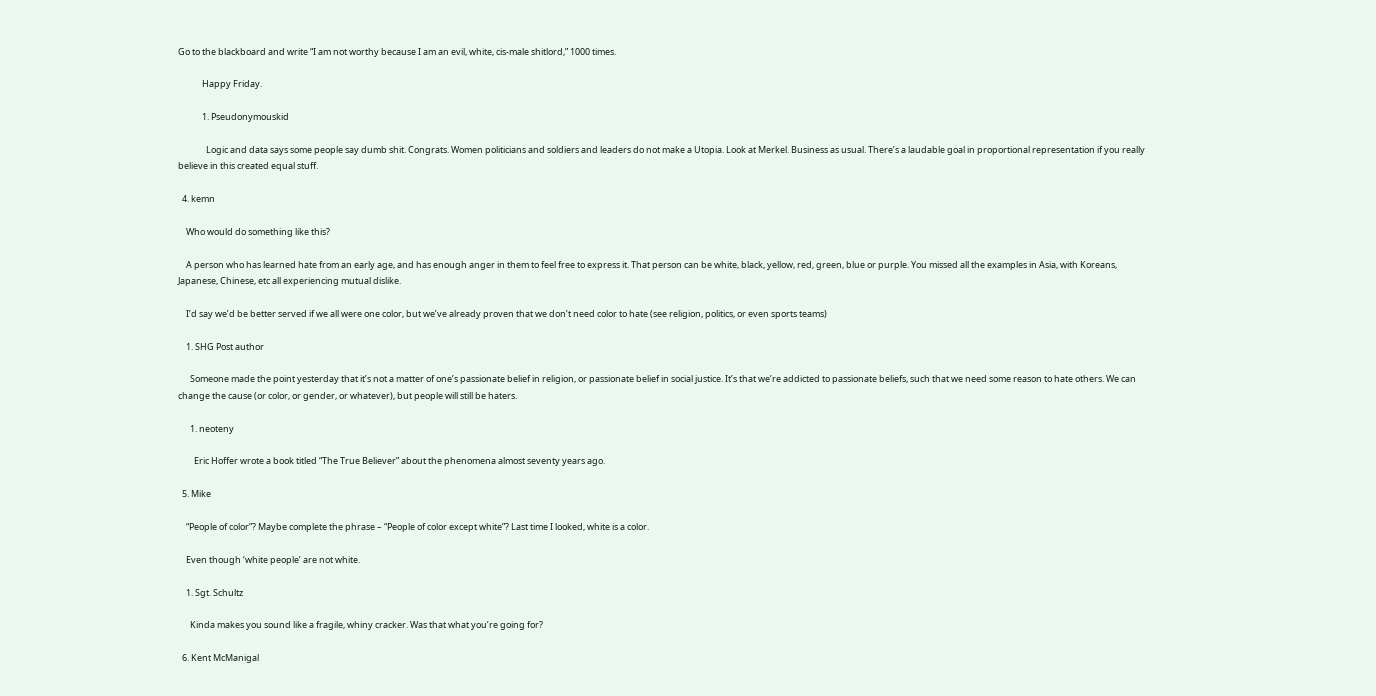Go to the blackboard and write “I am not worthy because I am an evil, white, cis-male shitlord,” 1000 times.

            Happy Friday.

            1. Pseudonymouskid

              Logic and data says some people say dumb shit. Congrats. Women politicians and soldiers and leaders do not make a Utopia. Look at Merkel. Business as usual. There’s a laudable goal in proportional representation if you really believe in this created equal stuff.

  4. kemn

    Who would do something like this?

    A person who has learned hate from an early age, and has enough anger in them to feel free to express it. That person can be white, black, yellow, red, green, blue or purple. You missed all the examples in Asia, with Koreans, Japanese, Chinese, etc all experiencing mutual dislike.

    I’d say we’d be better served if we all were one color, but we’ve already proven that we don’t need color to hate (see religion, politics, or even sports teams)

    1. SHG Post author

      Someone made the point yesterday that it’s not a matter of one’s passionate belief in religion, or passionate belief in social justice. It’s that we’re addicted to passionate beliefs, such that we need some reason to hate others. We can change the cause (or color, or gender, or whatever), but people will still be haters.

      1. neoteny

        Eric Hoffer wrote a book titled “The True Believer” about the phenomena almost seventy years ago.

  5. Mike

    “People of color”? Maybe complete the phrase – “People of color except white”? Last time I looked, white is a color.

    Even though ‘white people’ are not white.

    1. Sgt. Schultz

      Kinda makes you sound like a fragile, whiny cracker. Was that what you’re going for?

  6. Kent McManigal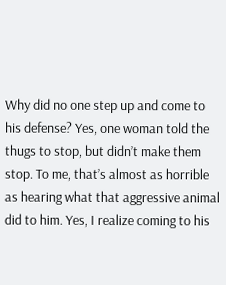Why did no one step up and come to his defense? Yes, one woman told the thugs to stop, but didn’t make them stop. To me, that’s almost as horrible as hearing what that aggressive animal did to him. Yes, I realize coming to his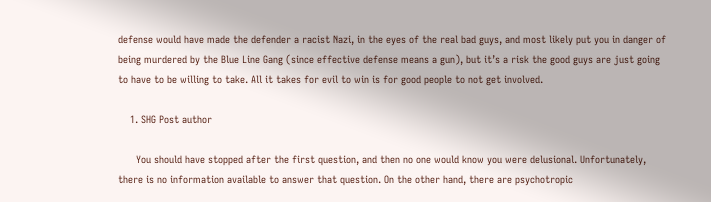defense would have made the defender a racist Nazi, in the eyes of the real bad guys, and most likely put you in danger of being murdered by the Blue Line Gang (since effective defense means a gun), but it’s a risk the good guys are just going to have to be willing to take. All it takes for evil to win is for good people to not get involved.

    1. SHG Post author

      You should have stopped after the first question, and then no one would know you were delusional. Unfortunately, there is no information available to answer that question. On the other hand, there are psychotropic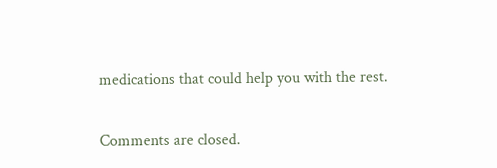medications that could help you with the rest.

Comments are closed.